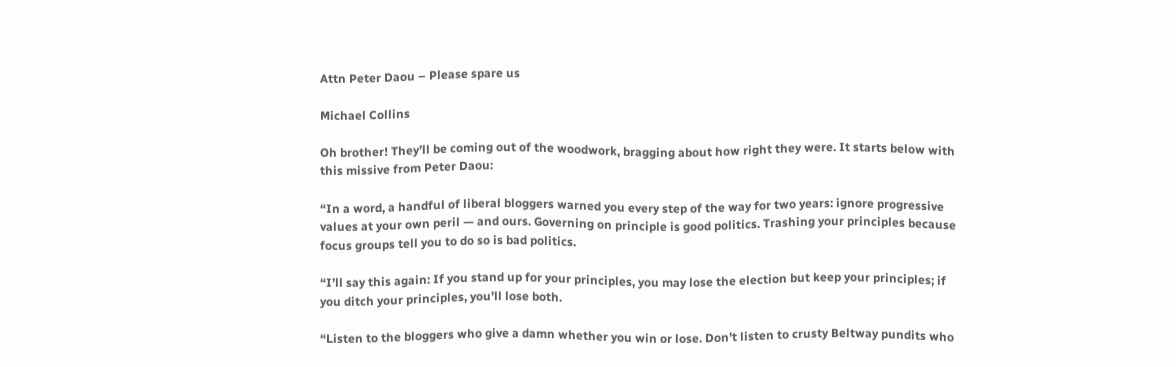Attn Peter Daou – Please spare us

Michael Collins

Oh brother! They’ll be coming out of the woodwork, bragging about how right they were. It starts below with this missive from Peter Daou:

“In a word, a handful of liberal bloggers warned you every step of the way for two years: ignore progressive values at your own peril — and ours. Governing on principle is good politics. Trashing your principles because focus groups tell you to do so is bad politics.

“I’ll say this again: If you stand up for your principles, you may lose the election but keep your principles; if you ditch your principles, you’ll lose both.

“Listen to the bloggers who give a damn whether you win or lose. Don’t listen to crusty Beltway pundits who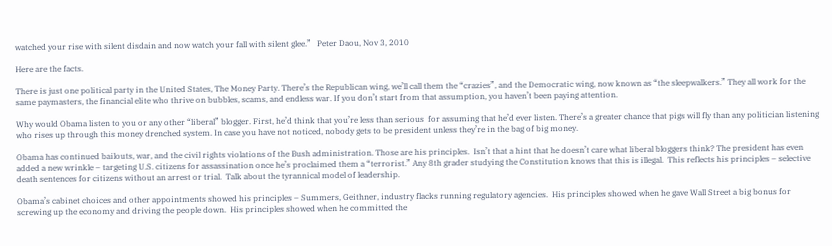watched your rise with silent disdain and now watch your fall with silent glee.”   Peter Daou, Nov 3, 2010

Here are the facts.

There is just one political party in the United States, The Money Party. There’s the Republican wing, we’ll call them the “crazies”, and the Democratic wing, now known as “the sleepwalkers.” They all work for the same paymasters, the financial elite who thrive on bubbles, scams, and endless war. If you don’t start from that assumption, you haven’t been paying attention.

Why would Obama listen to you or any other “liberal” blogger. First, he’d think that you’re less than serious  for assuming that he’d ever listen. There’s a greater chance that pigs will fly than any politician listening who rises up through this money drenched system. In case you have not noticed, nobody gets to be president unless they’re in the bag of big money.

Obama has continued bailouts, war, and the civil rights violations of the Bush administration. Those are his principles.  Isn’t that a hint that he doesn’t care what liberal bloggers think? The president has even added a new wrinkle – targeting U.S. citizens for assassination once he’s proclaimed them a “terrorist.” Any 8th grader studying the Constitution knows that this is illegal.  This reflects his principles – selective death sentences for citizens without an arrest or trial.  Talk about the tyrannical model of leadership.

Obama’s cabinet choices and other appointments showed his principles – Summers, Geithner, industry flacks running regulatory agencies.  His principles showed when he gave Wall Street a big bonus for screwing up the economy and driving the people down.  His principles showed when he committed the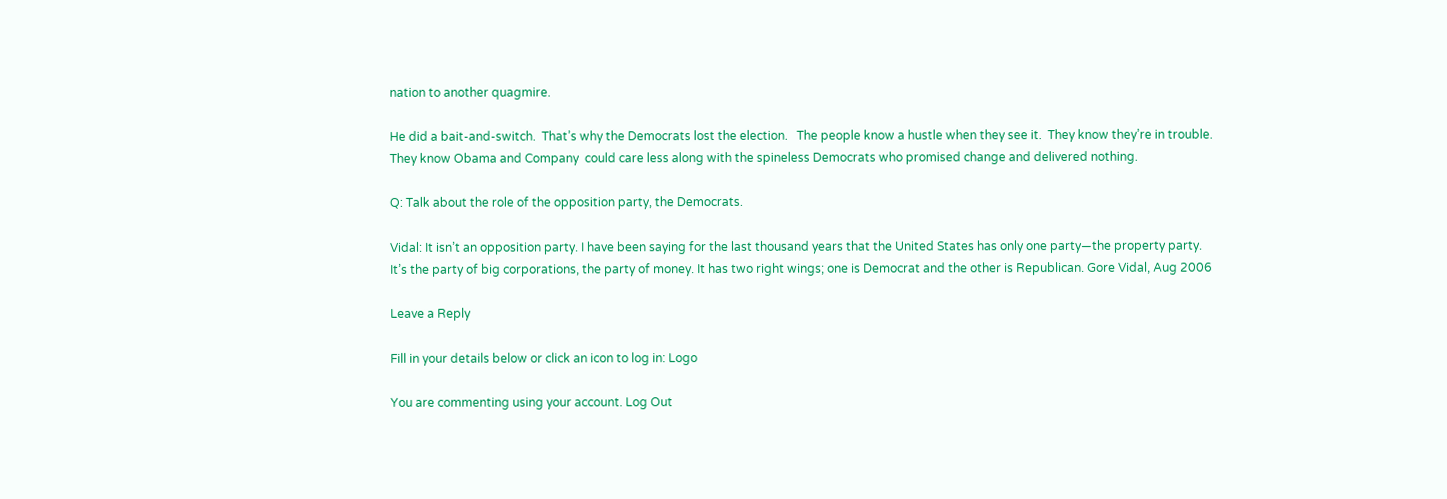nation to another quagmire.

He did a bait-and-switch.  That’s why the Democrats lost the election.   The people know a hustle when they see it.  They know they’re in trouble.  They know Obama and Company  could care less along with the spineless Democrats who promised change and delivered nothing.

Q: Talk about the role of the opposition party, the Democrats.

Vidal: It isn’t an opposition party. I have been saying for the last thousand years that the United States has only one party—the property party. It’s the party of big corporations, the party of money. It has two right wings; one is Democrat and the other is Republican. Gore Vidal, Aug 2006

Leave a Reply

Fill in your details below or click an icon to log in: Logo

You are commenting using your account. Log Out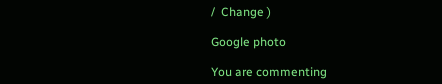/  Change )

Google photo

You are commenting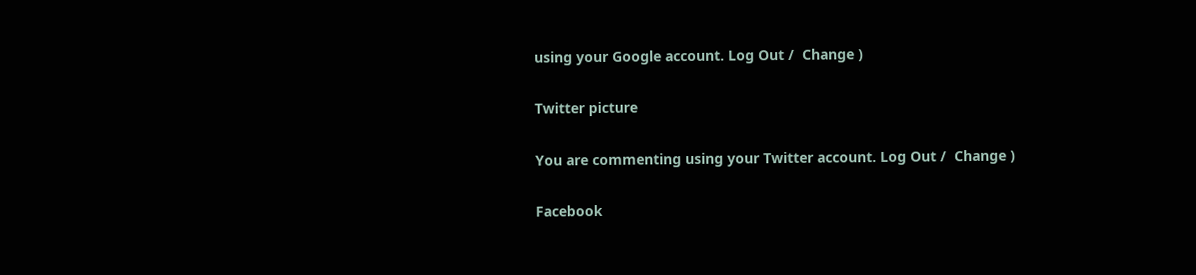using your Google account. Log Out /  Change )

Twitter picture

You are commenting using your Twitter account. Log Out /  Change )

Facebook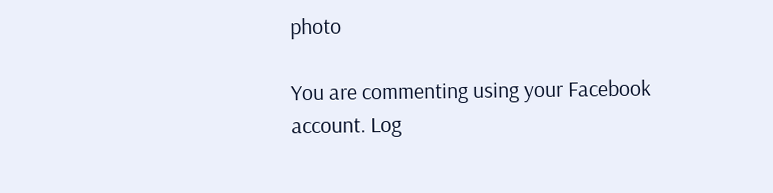photo

You are commenting using your Facebook account. Log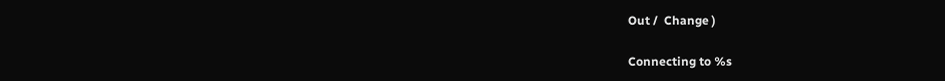Out /  Change )

Connecting to %s